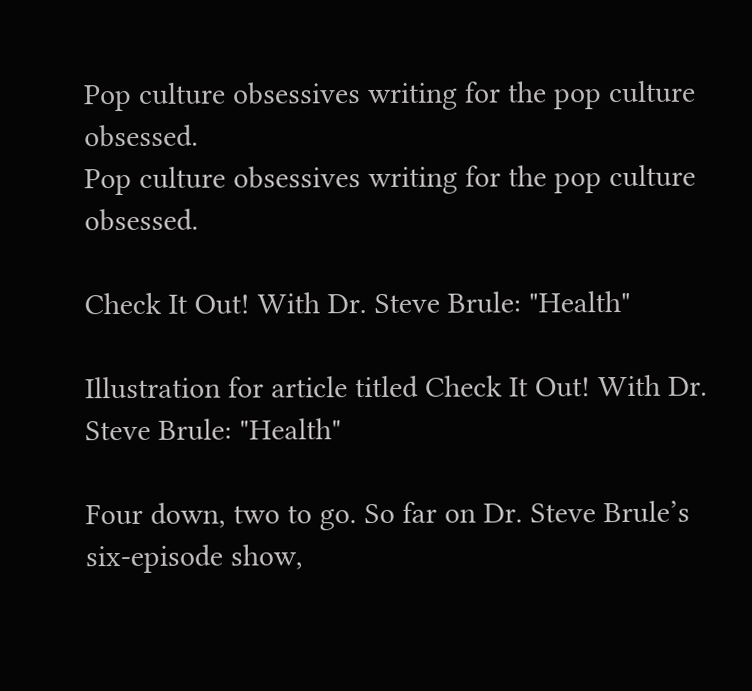Pop culture obsessives writing for the pop culture obsessed.
Pop culture obsessives writing for the pop culture obsessed.

Check It Out! With Dr. Steve Brule: "Health"

Illustration for article titled Check It Out! With Dr. Steve Brule: "Health"

Four down, two to go. So far on Dr. Steve Brule’s six-episode show,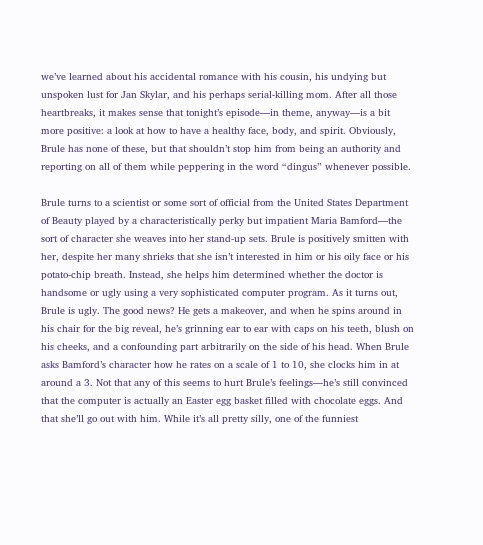we’ve learned about his accidental romance with his cousin, his undying but unspoken lust for Jan Skylar, and his perhaps serial-killing mom. After all those heartbreaks, it makes sense that tonight’s episode—in theme, anyway—is a bit more positive: a look at how to have a healthy face, body, and spirit. Obviously, Brule has none of these, but that shouldn’t stop him from being an authority and reporting on all of them while peppering in the word “dingus” whenever possible.

Brule turns to a scientist or some sort of official from the United States Department of Beauty played by a characteristically perky but impatient Maria Bamford—the sort of character she weaves into her stand-up sets. Brule is positively smitten with her, despite her many shrieks that she isn’t interested in him or his oily face or his potato-chip breath. Instead, she helps him determined whether the doctor is handsome or ugly using a very sophisticated computer program. As it turns out, Brule is ugly. The good news? He gets a makeover, and when he spins around in his chair for the big reveal, he’s grinning ear to ear with caps on his teeth, blush on his cheeks, and a confounding part arbitrarily on the side of his head. When Brule asks Bamford’s character how he rates on a scale of 1 to 10, she clocks him in at around a 3. Not that any of this seems to hurt Brule’s feelings—he’s still convinced that the computer is actually an Easter egg basket filled with chocolate eggs. And that she’ll go out with him. While it’s all pretty silly, one of the funniest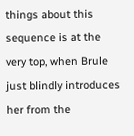things about this sequence is at the very top, when Brule just blindly introduces her from the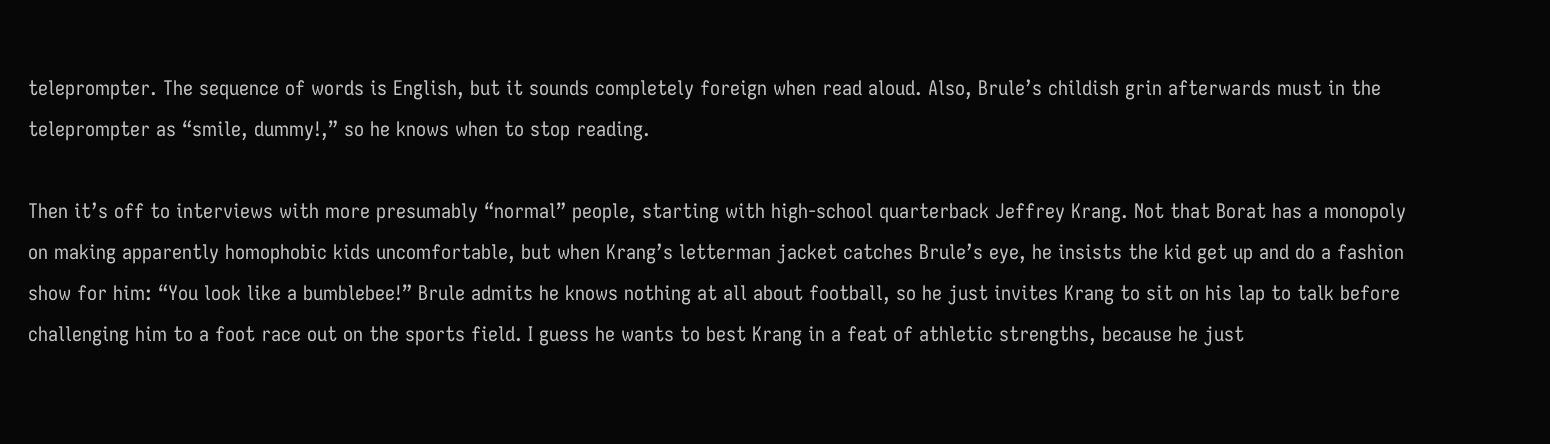teleprompter. The sequence of words is English, but it sounds completely foreign when read aloud. Also, Brule’s childish grin afterwards must in the teleprompter as “smile, dummy!,” so he knows when to stop reading.

Then it’s off to interviews with more presumably “normal” people, starting with high-school quarterback Jeffrey Krang. Not that Borat has a monopoly on making apparently homophobic kids uncomfortable, but when Krang’s letterman jacket catches Brule’s eye, he insists the kid get up and do a fashion show for him: “You look like a bumblebee!” Brule admits he knows nothing at all about football, so he just invites Krang to sit on his lap to talk before challenging him to a foot race out on the sports field. I guess he wants to best Krang in a feat of athletic strengths, because he just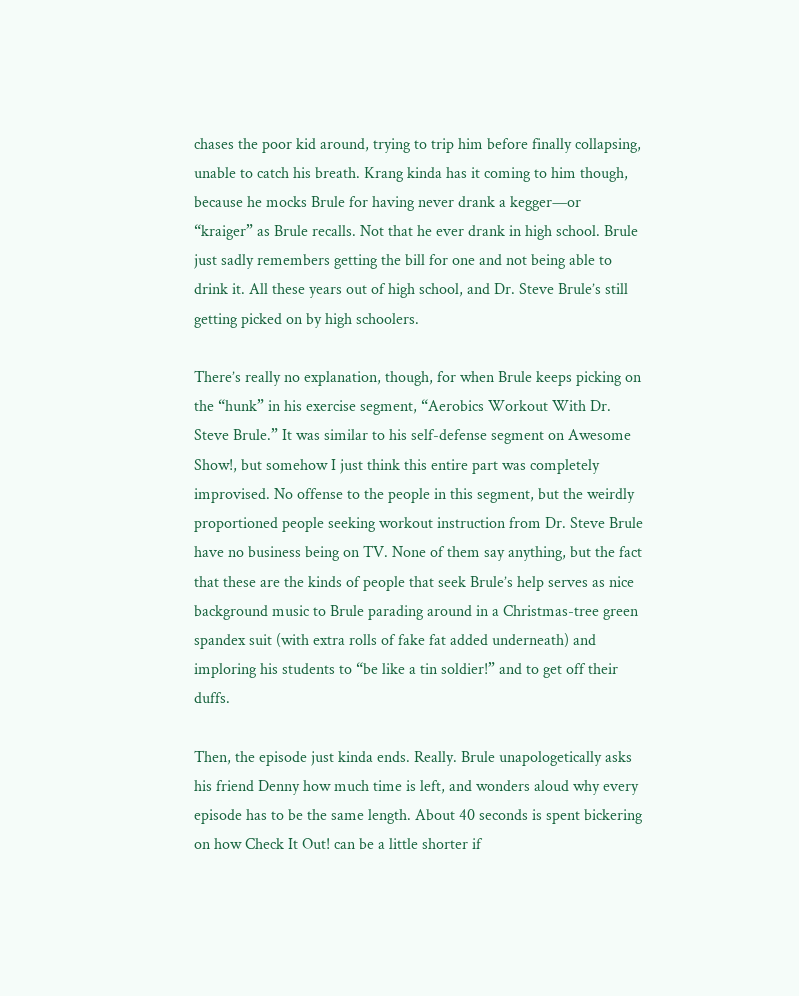chases the poor kid around, trying to trip him before finally collapsing, unable to catch his breath. Krang kinda has it coming to him though, because he mocks Brule for having never drank a kegger—or “kraiger” as Brule recalls. Not that he ever drank in high school. Brule just sadly remembers getting the bill for one and not being able to drink it. All these years out of high school, and Dr. Steve Brule’s still getting picked on by high schoolers.

There’s really no explanation, though, for when Brule keeps picking on the “hunk” in his exercise segment, “Aerobics Workout With Dr. Steve Brule.” It was similar to his self-defense segment on Awesome Show!, but somehow I just think this entire part was completely improvised. No offense to the people in this segment, but the weirdly proportioned people seeking workout instruction from Dr. Steve Brule have no business being on TV. None of them say anything, but the fact that these are the kinds of people that seek Brule’s help serves as nice background music to Brule parading around in a Christmas-tree green spandex suit (with extra rolls of fake fat added underneath) and imploring his students to “be like a tin soldier!” and to get off their duffs.

Then, the episode just kinda ends. Really. Brule unapologetically asks his friend Denny how much time is left, and wonders aloud why every episode has to be the same length. About 40 seconds is spent bickering on how Check It Out! can be a little shorter if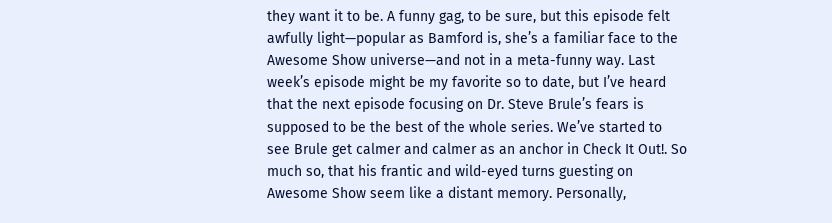they want it to be. A funny gag, to be sure, but this episode felt awfully light—popular as Bamford is, she’s a familiar face to the Awesome Show universe—and not in a meta-funny way. Last week’s episode might be my favorite so to date, but I’ve heard that the next episode focusing on Dr. Steve Brule’s fears is supposed to be the best of the whole series. We’ve started to see Brule get calmer and calmer as an anchor in Check It Out!. So much so, that his frantic and wild-eyed turns guesting on Awesome Show seem like a distant memory. Personally,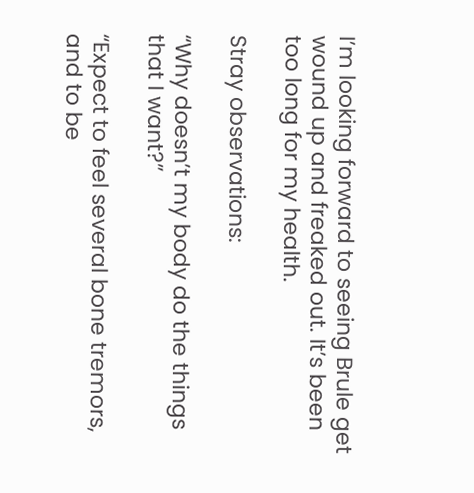I’m looking forward to seeing Brule get wound up and freaked out. It’s been too long for my health.

Stray observations:

“Why doesn’t my body do the things that I want?”

“Expect to feel several bone tremors, and to be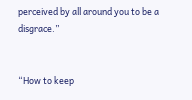perceived by all around you to be a disgrace.”


“How to keep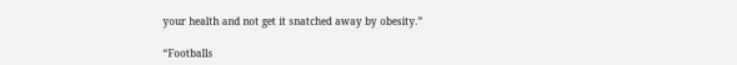your health and not get it snatched away by obesity.”

“Footballs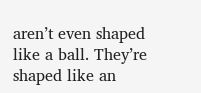aren’t even shaped like a ball. They’re shaped like an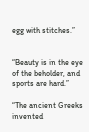egg with stitches.”


“Beauty is in the eye of the beholder, and sports are hard.”

“The ancient Greeks invented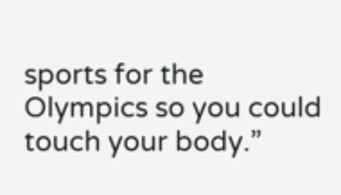sports for the Olympics so you could touch your body.”